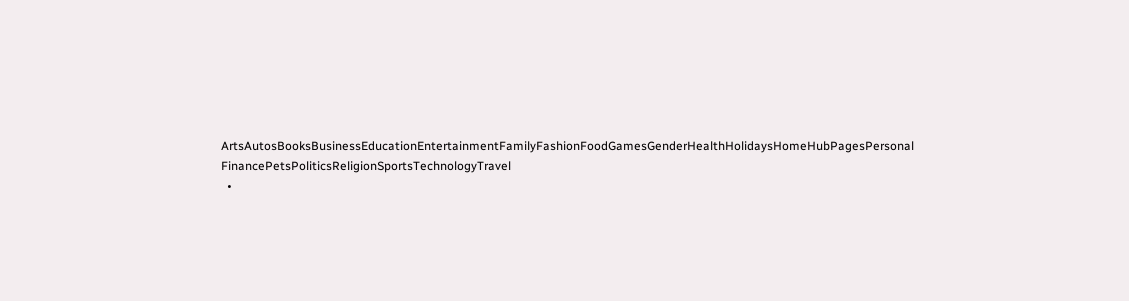ArtsAutosBooksBusinessEducationEntertainmentFamilyFashionFoodGamesGenderHealthHolidaysHomeHubPagesPersonal FinancePetsPoliticsReligionSportsTechnologyTravel
  •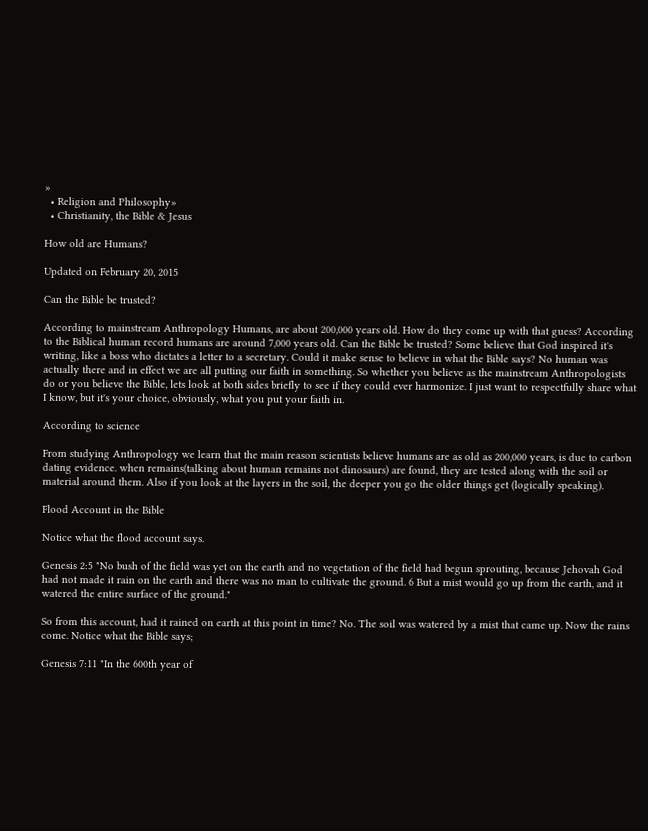»
  • Religion and Philosophy»
  • Christianity, the Bible & Jesus

How old are Humans?

Updated on February 20, 2015

Can the Bible be trusted?

According to mainstream Anthropology Humans, are about 200,000 years old. How do they come up with that guess? According to the Biblical human record humans are around 7,000 years old. Can the Bible be trusted? Some believe that God inspired it's writing, like a boss who dictates a letter to a secretary. Could it make sense to believe in what the Bible says? No human was actually there and in effect we are all putting our faith in something. So whether you believe as the mainstream Anthropologists do or you believe the Bible, lets look at both sides briefly to see if they could ever harmonize. I just want to respectfully share what I know, but it's your choice, obviously, what you put your faith in.

According to science

From studying Anthropology we learn that the main reason scientists believe humans are as old as 200,000 years, is due to carbon dating evidence. when remains(talking about human remains not dinosaurs) are found, they are tested along with the soil or material around them. Also if you look at the layers in the soil, the deeper you go the older things get (logically speaking).

Flood Account in the Bible

Notice what the flood account says.

Genesis 2:5 "No bush of the field was yet on the earth and no vegetation of the field had begun sprouting, because Jehovah God had not made it rain on the earth and there was no man to cultivate the ground. 6 But a mist would go up from the earth, and it watered the entire surface of the ground."

So from this account, had it rained on earth at this point in time? No. The soil was watered by a mist that came up. Now the rains come. Notice what the Bible says;

Genesis 7:11 "In the 600th year of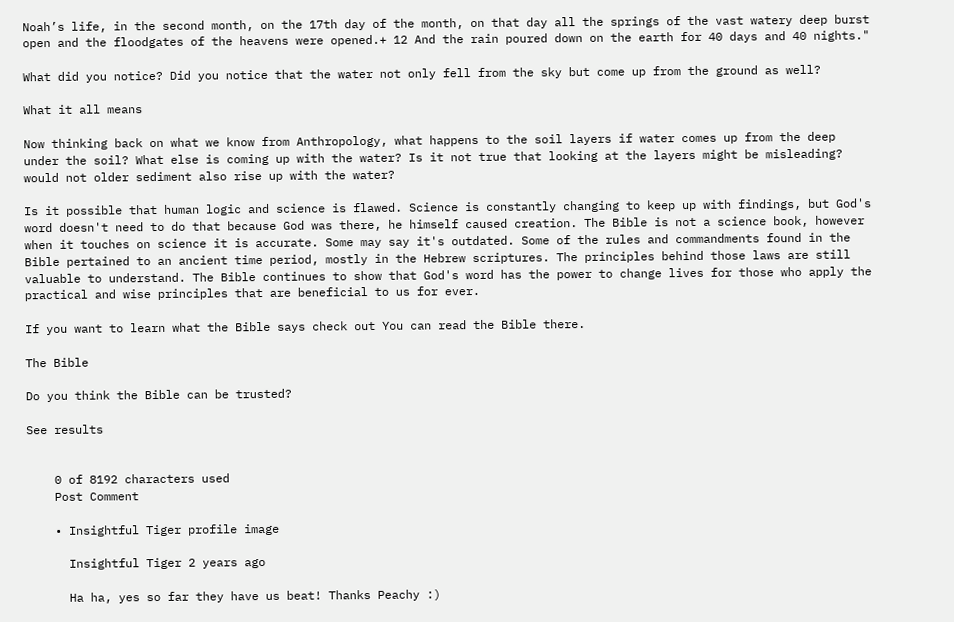Noah’s life, in the second month, on the 17th day of the month, on that day all the springs of the vast watery deep burst open and the floodgates of the heavens were opened.+ 12 And the rain poured down on the earth for 40 days and 40 nights."

What did you notice? Did you notice that the water not only fell from the sky but come up from the ground as well?

What it all means

Now thinking back on what we know from Anthropology, what happens to the soil layers if water comes up from the deep under the soil? What else is coming up with the water? Is it not true that looking at the layers might be misleading? would not older sediment also rise up with the water?

Is it possible that human logic and science is flawed. Science is constantly changing to keep up with findings, but God's word doesn't need to do that because God was there, he himself caused creation. The Bible is not a science book, however when it touches on science it is accurate. Some may say it's outdated. Some of the rules and commandments found in the Bible pertained to an ancient time period, mostly in the Hebrew scriptures. The principles behind those laws are still valuable to understand. The Bible continues to show that God's word has the power to change lives for those who apply the practical and wise principles that are beneficial to us for ever.

If you want to learn what the Bible says check out You can read the Bible there.

The Bible

Do you think the Bible can be trusted?

See results


    0 of 8192 characters used
    Post Comment

    • Insightful Tiger profile image

      Insightful Tiger 2 years ago

      Ha ha, yes so far they have us beat! Thanks Peachy :)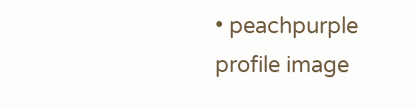• peachpurple profile image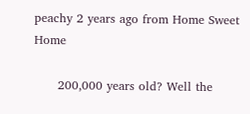peachy 2 years ago from Home Sweet Home

      200,000 years old? Well the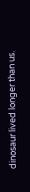dinosaur lived longer than us.